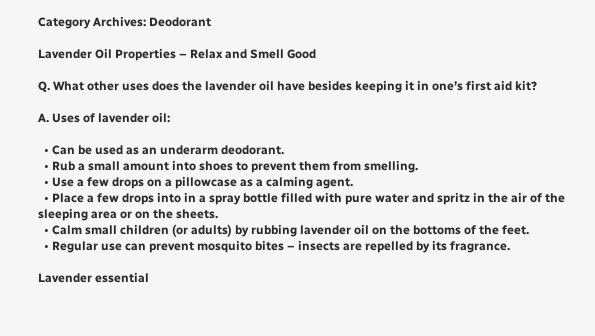Category Archives: Deodorant

Lavender Oil Properties – Relax and Smell Good

Q. What other uses does the lavender oil have besides keeping it in one’s first aid kit?

A. Uses of lavender oil:

  • Can be used as an underarm deodorant.
  • Rub a small amount into shoes to prevent them from smelling.
  • Use a few drops on a pillowcase as a calming agent.
  • Place a few drops into in a spray bottle filled with pure water and spritz in the air of the sleeping area or on the sheets.
  • Calm small children (or adults) by rubbing lavender oil on the bottoms of the feet.
  • Regular use can prevent mosquito bites – insects are repelled by its fragrance.

Lavender essential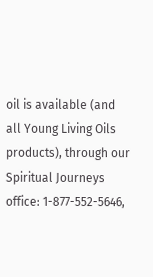oil is available (and all Young Living Oils products), through our Spiritual Journeys office: 1-877-552-5646,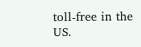toll-free in the US.